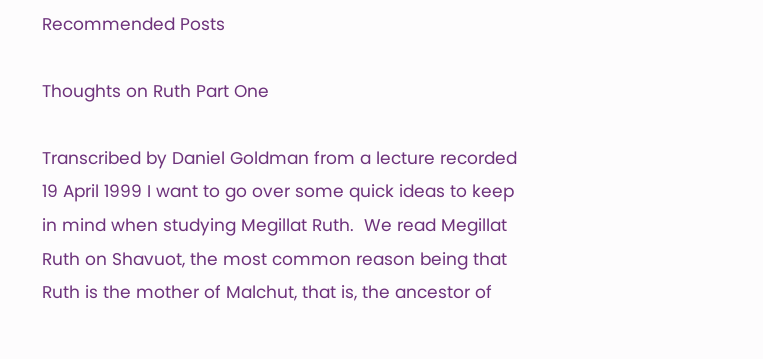Recommended Posts

Thoughts on Ruth Part One

Transcribed by Daniel Goldman from a lecture recorded 19 April 1999 I want to go over some quick ideas to keep in mind when studying Megillat Ruth.  We read Megillat Ruth on Shavuot, the most common reason being that Ruth is the mother of Malchut, that is, the ancestor of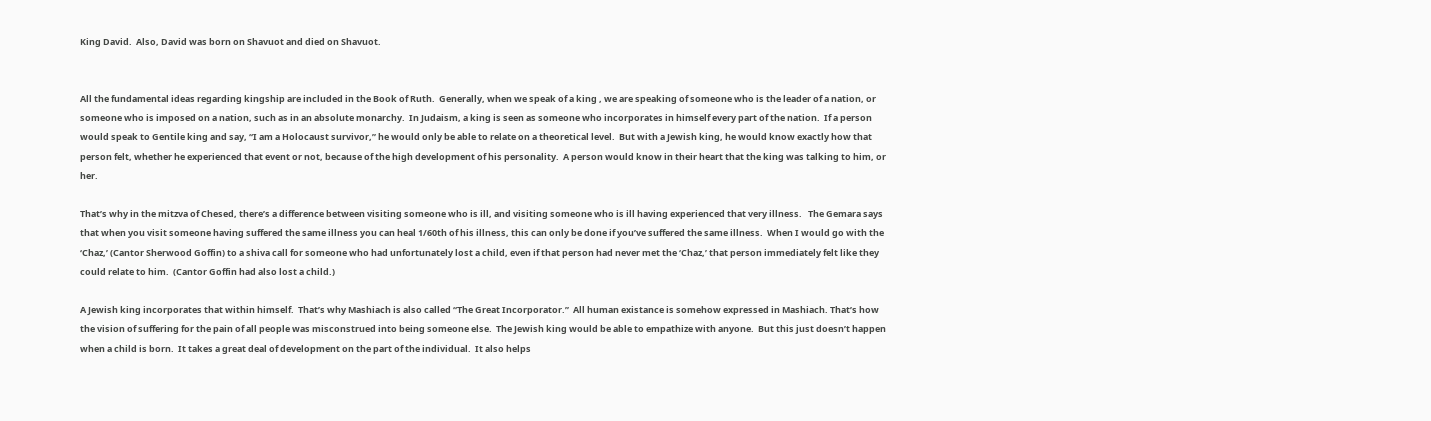King David.  Also, David was born on Shavuot and died on Shavuot.


All the fundamental ideas regarding kingship are included in the Book of Ruth.  Generally, when we speak of a king , we are speaking of someone who is the leader of a nation, or someone who is imposed on a nation, such as in an absolute monarchy.  In Judaism, a king is seen as someone who incorporates in himself every part of the nation.  If a person would speak to Gentile king and say, “I am a Holocaust survivor,” he would only be able to relate on a theoretical level.  But with a Jewish king, he would know exactly how that person felt, whether he experienced that event or not, because of the high development of his personality.  A person would know in their heart that the king was talking to him, or her.

That’s why in the mitzva of Chesed, there’s a difference between visiting someone who is ill, and visiting someone who is ill having experienced that very illness.   The Gemara says that when you visit someone having suffered the same illness you can heal 1/60th of his illness, this can only be done if you’ve suffered the same illness.  When I would go with the ‘Chaz,’ (Cantor Sherwood Goffin) to a shiva call for someone who had unfortunately lost a child, even if that person had never met the ‘Chaz,’ that person immediately felt like they could relate to him.  (Cantor Goffin had also lost a child.)

A Jewish king incorporates that within himself.  That’s why Mashiach is also called “The Great Incorporator.”  All human existance is somehow expressed in Mashiach. That’s how the vision of suffering for the pain of all people was misconstrued into being someone else.  The Jewish king would be able to empathize with anyone.  But this just doesn’t happen when a child is born.  It takes a great deal of development on the part of the individual.  It also helps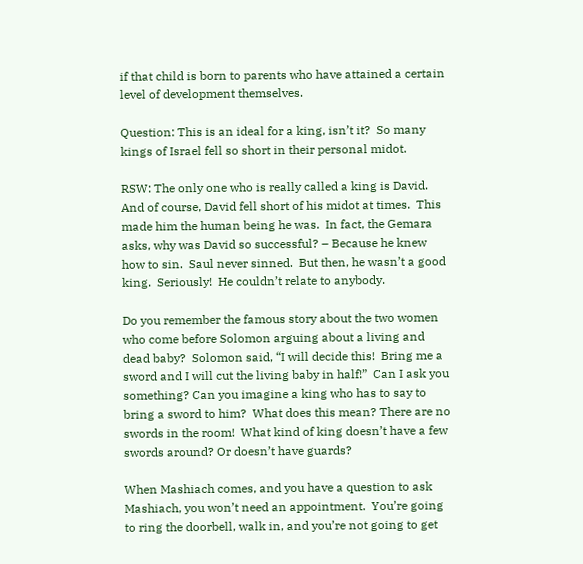if that child is born to parents who have attained a certain level of development themselves.

Question: This is an ideal for a king, isn’t it?  So many kings of Israel fell so short in their personal midot.

RSW: The only one who is really called a king is David.  And of course, David fell short of his midot at times.  This made him the human being he was.  In fact, the Gemara asks, why was David so successful? – Because he knew how to sin.  Saul never sinned.  But then, he wasn’t a good king.  Seriously!  He couldn’t relate to anybody.

Do you remember the famous story about the two women who come before Solomon arguing about a living and dead baby?  Solomon said, “I will decide this!  Bring me a sword and I will cut the living baby in half!”  Can I ask you something? Can you imagine a king who has to say to bring a sword to him?  What does this mean? There are no swords in the room!  What kind of king doesn’t have a few swords around? Or doesn’t have guards?

When Mashiach comes, and you have a question to ask Mashiach, you won’t need an appointment.  You’re going to ring the doorbell, walk in, and you’re not going to get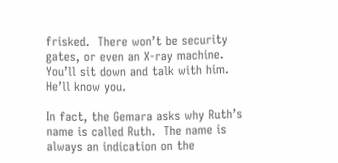frisked.  There won’t be security gates, or even an X-ray machine.  You’ll sit down and talk with him.  He’ll know you.

In fact, the Gemara asks why Ruth’s name is called Ruth.  The name is always an indication on the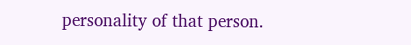personality of that person.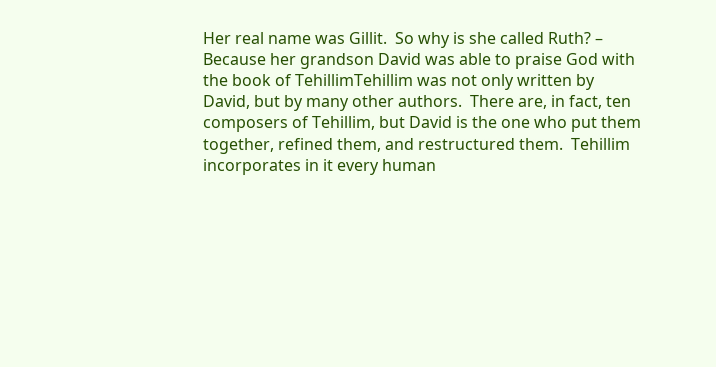Her real name was Gillit.  So why is she called Ruth? – Because her grandson David was able to praise God with the book of TehillimTehillim was not only written by David, but by many other authors.  There are, in fact, ten composers of Tehillim, but David is the one who put them together, refined them, and restructured them.  Tehillim incorporates in it every human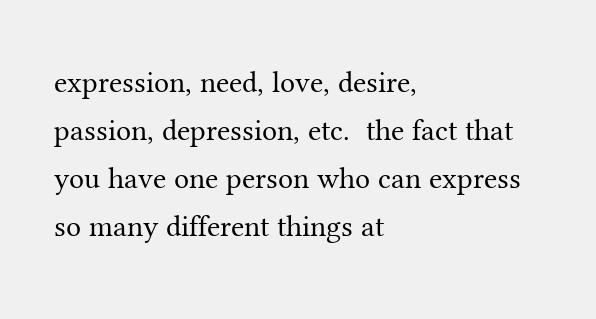expression, need, love, desire, passion, depression, etc.  the fact that you have one person who can express so many different things at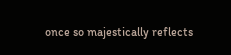once so majestically reflects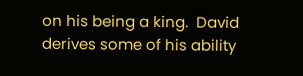on his being a king.  David derives some of his ability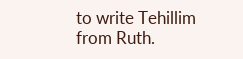to write Tehillim from Ruth.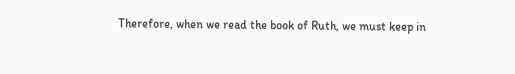Therefore, when we read the book of Ruth, we must keep in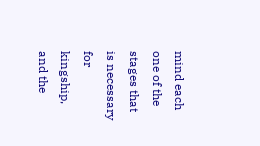mind each one of the stages that is necessary for kingship, and the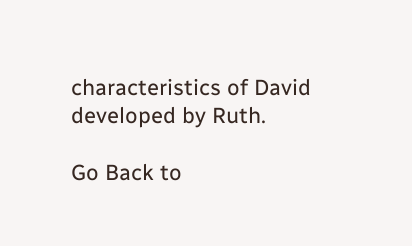characteristics of David developed by Ruth.

Go Back to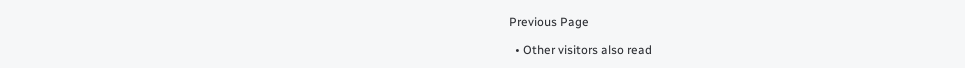Previous Page

  • Other visitors also read